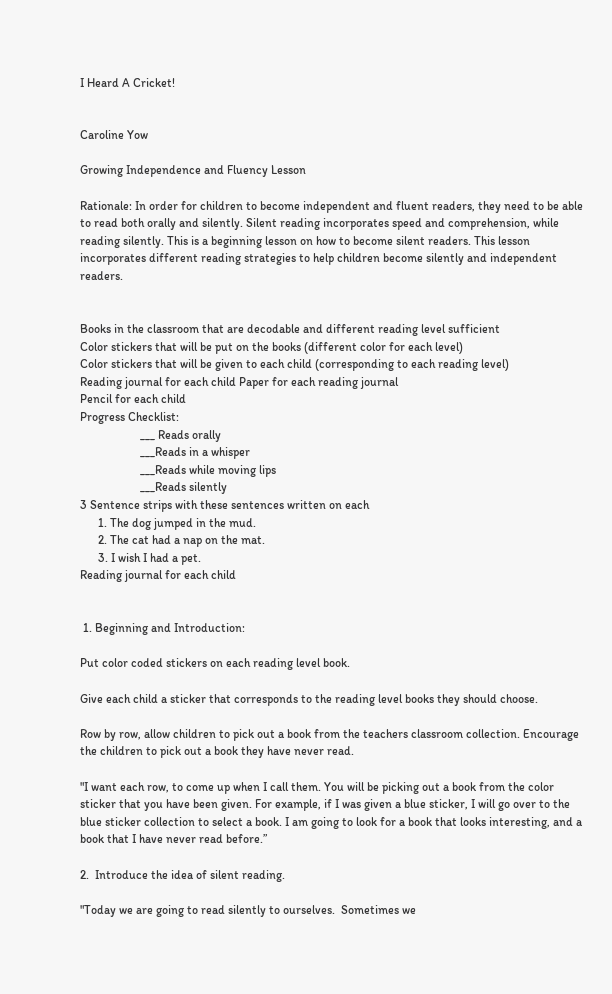I Heard A Cricket!


Caroline Yow

Growing Independence and Fluency Lesson

Rationale: In order for children to become independent and fluent readers, they need to be able to read both orally and silently. Silent reading incorporates speed and comprehension, while reading silently. This is a beginning lesson on how to become silent readers. This lesson incorporates different reading strategies to help children become silently and independent readers.


Books in the classroom that are decodable and different reading level sufficient
Color stickers that will be put on the books (different color for each level)
Color stickers that will be given to each child (corresponding to each reading level)
Reading journal for each child Paper for each reading journal
Pencil for each child
Progress Checklist:
                    ___ Reads orally
                    ___Reads in a whisper
                    ___Reads while moving lips
                    ___Reads silently
3 Sentence strips with these sentences written on each
      1. The dog jumped in the mud.
      2. The cat had a nap on the mat.
      3. I wish I had a pet.
Reading journal for each child


 1. Beginning and Introduction:

Put color coded stickers on each reading level book.

Give each child a sticker that corresponds to the reading level books they should choose.

Row by row, allow children to pick out a book from the teachers classroom collection. Encourage the children to pick out a book they have never read.

"I want each row, to come up when I call them. You will be picking out a book from the color sticker that you have been given. For example, if I was given a blue sticker, I will go over to the blue sticker collection to select a book. I am going to look for a book that looks interesting, and a book that I have never read before.”

2.  Introduce the idea of silent reading.

"Today we are going to read silently to ourselves.  Sometimes we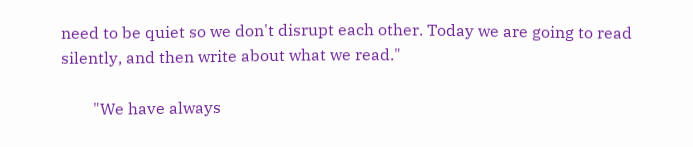need to be quiet so we don't disrupt each other. Today we are going to read silently, and then write about what we read."

        "We have always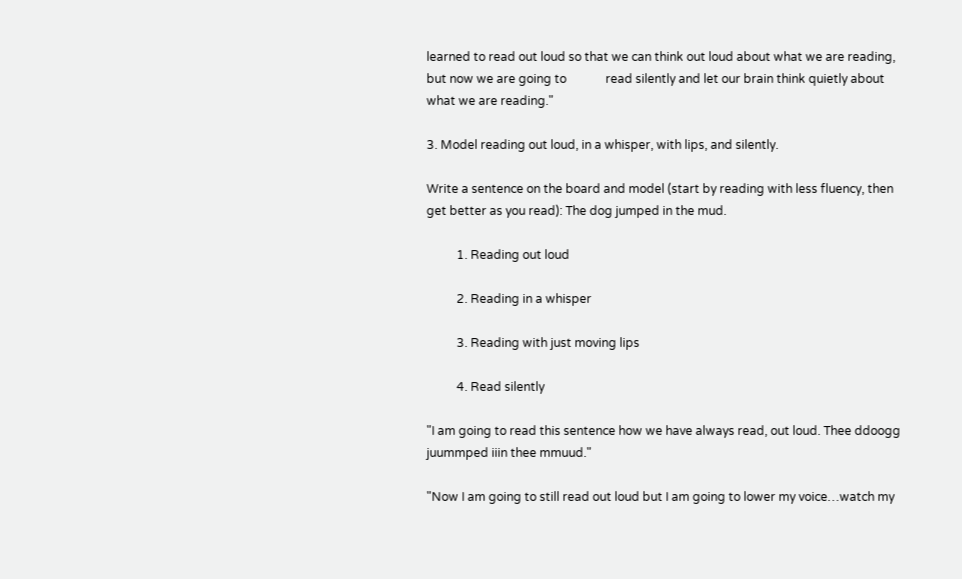learned to read out loud so that we can think out loud about what we are reading, but now we are going to             read silently and let our brain think quietly about what we are reading."

3. Model reading out loud, in a whisper, with lips, and silently.

Write a sentence on the board and model (start by reading with less fluency, then get better as you read): The dog jumped in the mud.

          1. Reading out loud

          2. Reading in a whisper

          3. Reading with just moving lips

          4. Read silently

"I am going to read this sentence how we have always read, out loud. Thee ddoogg juummped iiin thee mmuud."

"Now I am going to still read out loud but I am going to lower my voice…watch my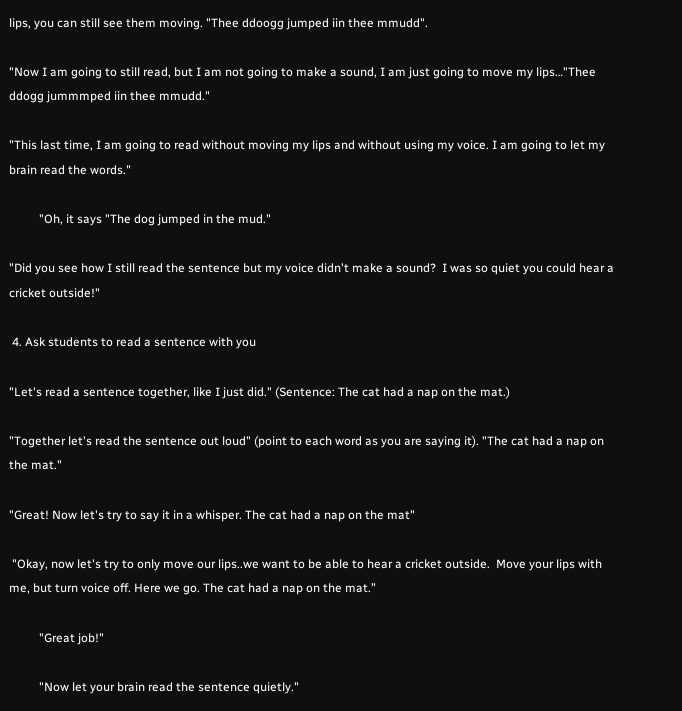lips, you can still see them moving. "Thee ddoogg jumped iin thee mmudd".

"Now I am going to still read, but I am not going to make a sound, I am just going to move my lips…"Thee ddogg jummmped iin thee mmudd."

"This last time, I am going to read without moving my lips and without using my voice. I am going to let my brain read the words."

          "Oh, it says "The dog jumped in the mud."

"Did you see how I still read the sentence but my voice didn't make a sound?  I was so quiet you could hear a cricket outside!"

 4. Ask students to read a sentence with you

"Let's read a sentence together, like I just did." (Sentence: The cat had a nap on the mat.)

"Together let's read the sentence out loud" (point to each word as you are saying it). "The cat had a nap on the mat."

"Great! Now let's try to say it in a whisper. The cat had a nap on the mat"

 "Okay, now let's try to only move our lips..we want to be able to hear a cricket outside.  Move your lips with me, but turn voice off. Here we go. The cat had a nap on the mat.”

          "Great job!"

          "Now let your brain read the sentence quietly."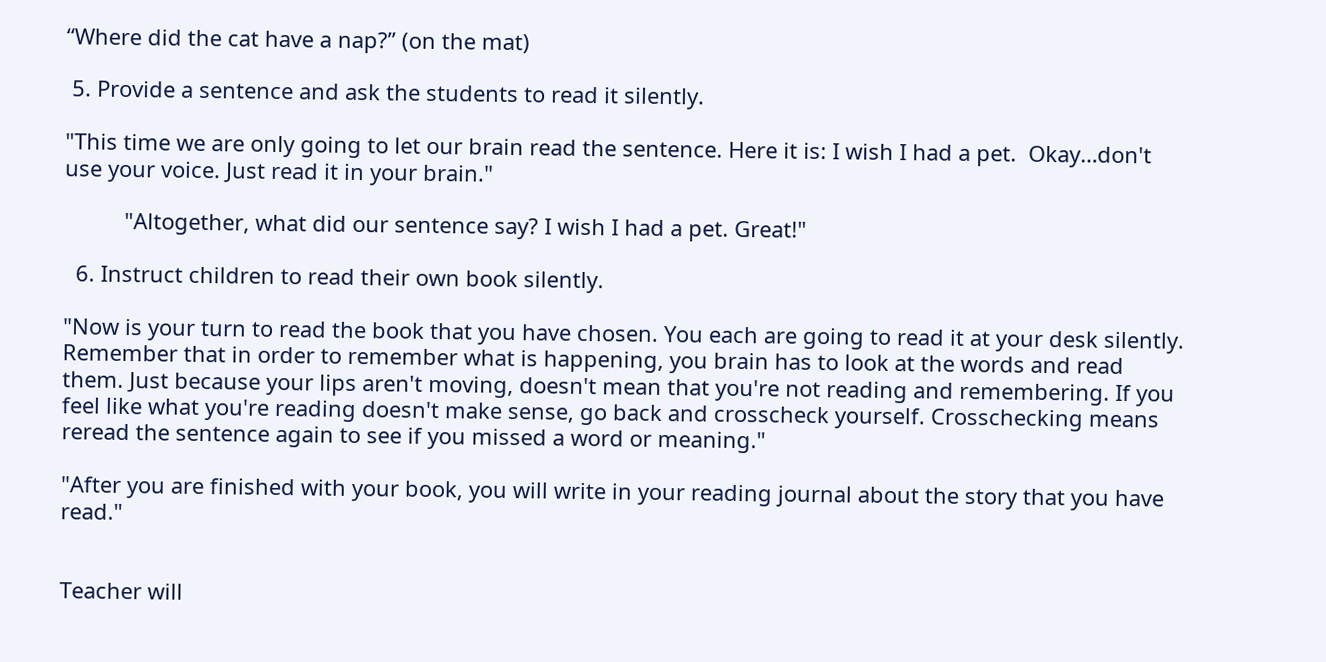“Where did the cat have a nap?” (on the mat)

 5. Provide a sentence and ask the students to read it silently.

"This time we are only going to let our brain read the sentence. Here it is: I wish I had a pet.  Okay…don't use your voice. Just read it in your brain."

          "Altogether, what did our sentence say? I wish I had a pet. Great!"

  6. Instruct children to read their own book silently.

"Now is your turn to read the book that you have chosen. You each are going to read it at your desk silently. Remember that in order to remember what is happening, you brain has to look at the words and read them. Just because your lips aren't moving, doesn't mean that you're not reading and remembering. If you feel like what you're reading doesn't make sense, go back and crosscheck yourself. Crosschecking means reread the sentence again to see if you missed a word or meaning."

"After you are finished with your book, you will write in your reading journal about the story that you have read."


Teacher will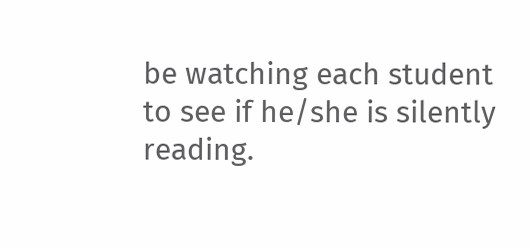be watching each student to see if he/she is silently reading.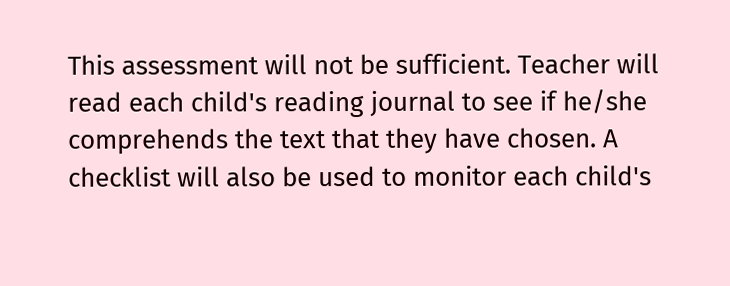This assessment will not be sufficient. Teacher will read each child's reading journal to see if he/she comprehends the text that they have chosen. A checklist will also be used to monitor each child's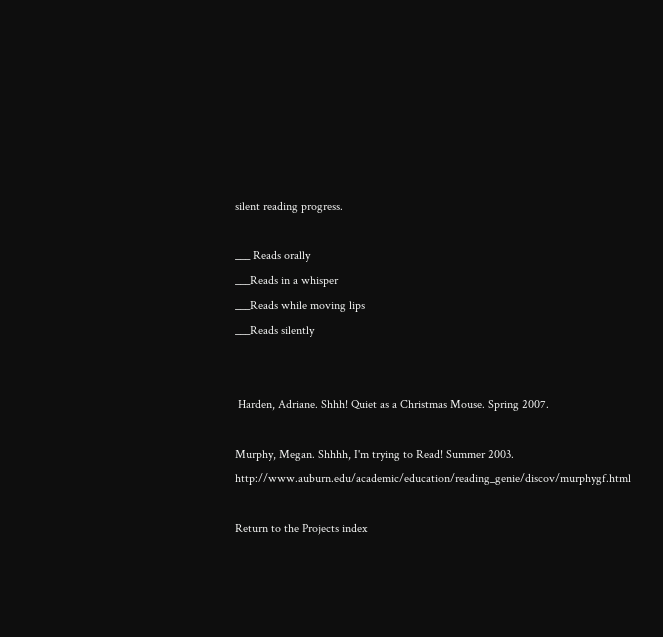silent reading progress.

___ Reads orally
___Reads in a whisper
___Reads while moving lips
___Reads silently


 Harden, Adriane. Shhh! Quiet as a Christmas Mouse. Spring 2007.

Murphy, Megan. Shhhh, I'm trying to Read! Summer 2003.         http://www.auburn.edu/academic/education/reading_genie/discov/murphygf.html

Return to the Projects index